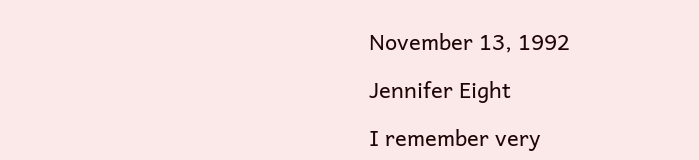November 13, 1992

Jennifer Eight

I remember very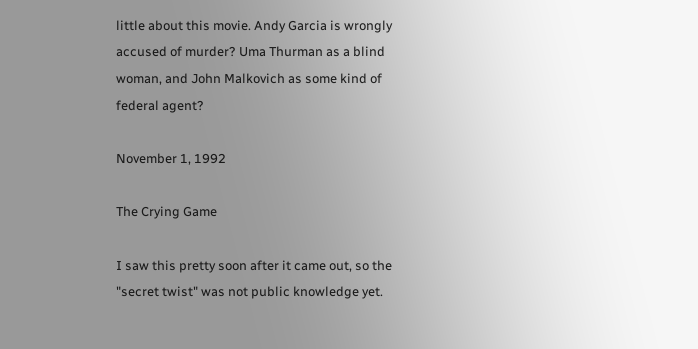little about this movie. Andy Garcia is wrongly accused of murder? Uma Thurman as a blind woman, and John Malkovich as some kind of federal agent?

November 1, 1992

The Crying Game

I saw this pretty soon after it came out, so the "secret twist" was not public knowledge yet.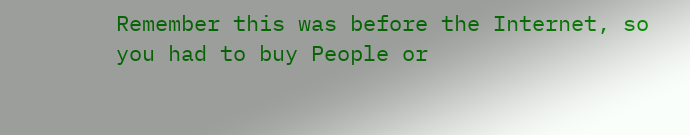Remember this was before the Internet, so you had to buy People or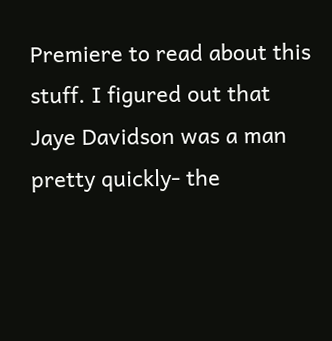Premiere to read about this stuff. I figured out that Jaye Davidson was a man pretty quickly- the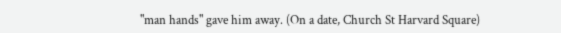"man hands" gave him away. (On a date, Church St Harvard Square)